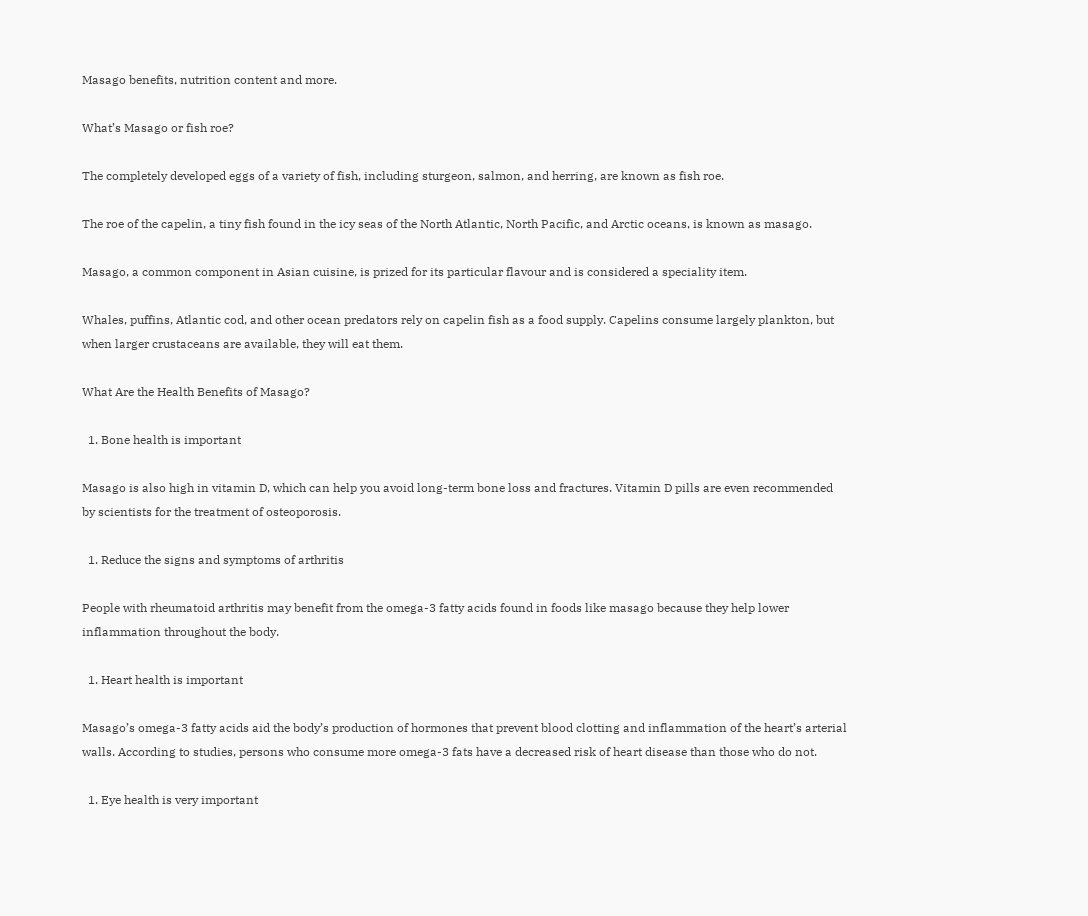Masago benefits, nutrition content and more.

What’s Masago or fish roe?

The completely developed eggs of a variety of fish, including sturgeon, salmon, and herring, are known as fish roe.

The roe of the capelin, a tiny fish found in the icy seas of the North Atlantic, North Pacific, and Arctic oceans, is known as masago.

Masago, a common component in Asian cuisine, is prized for its particular flavour and is considered a speciality item.

Whales, puffins, Atlantic cod, and other ocean predators rely on capelin fish as a food supply. Capelins consume largely plankton, but when larger crustaceans are available, they will eat them.

What Are the Health Benefits of Masago?

  1. Bone health is important

Masago is also high in vitamin D, which can help you avoid long-term bone loss and fractures. Vitamin D pills are even recommended by scientists for the treatment of osteoporosis.

  1. Reduce the signs and symptoms of arthritis

People with rheumatoid arthritis may benefit from the omega-3 fatty acids found in foods like masago because they help lower inflammation throughout the body.

  1. Heart health is important

Masago’s omega-3 fatty acids aid the body’s production of hormones that prevent blood clotting and inflammation of the heart’s arterial walls. According to studies, persons who consume more omega-3 fats have a decreased risk of heart disease than those who do not.

  1. Eye health is very important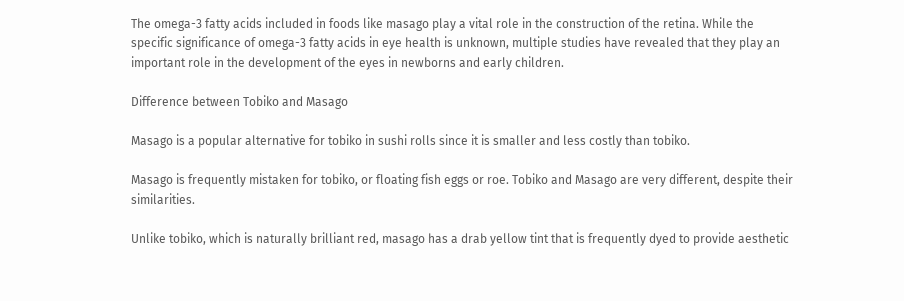The omega-3 fatty acids included in foods like masago play a vital role in the construction of the retina. While the specific significance of omega-3 fatty acids in eye health is unknown, multiple studies have revealed that they play an important role in the development of the eyes in newborns and early children.

Difference between Tobiko and Masago

Masago is a popular alternative for tobiko in sushi rolls since it is smaller and less costly than tobiko.

Masago is frequently mistaken for tobiko, or floating fish eggs or roe. Tobiko and Masago are very different, despite their similarities.

Unlike tobiko, which is naturally brilliant red, masago has a drab yellow tint that is frequently dyed to provide aesthetic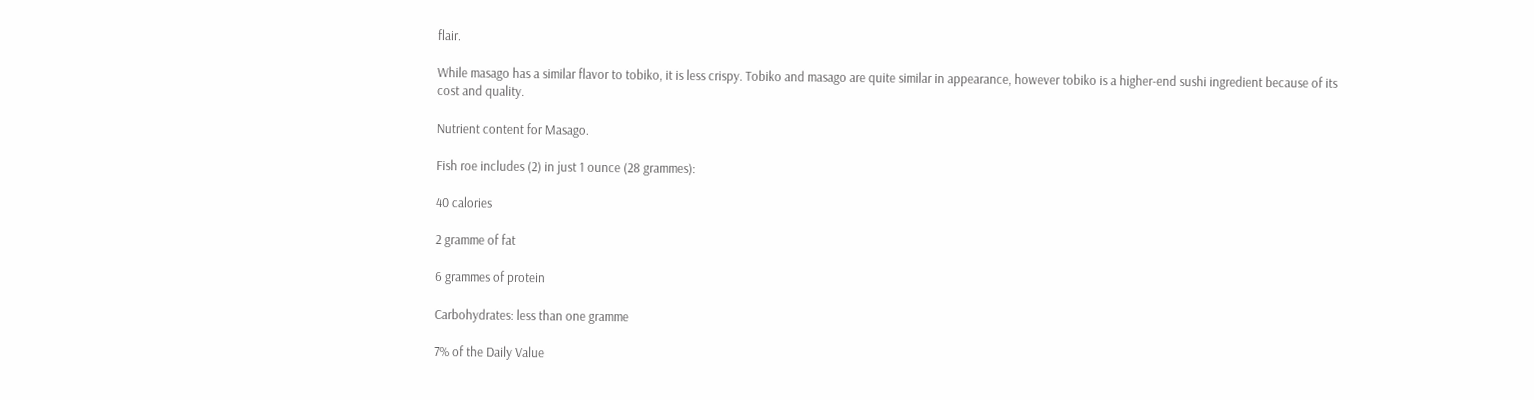flair.

While masago has a similar flavor to tobiko, it is less crispy. Tobiko and masago are quite similar in appearance, however tobiko is a higher-end sushi ingredient because of its cost and quality.

Nutrient content for Masago.

Fish roe includes (2) in just 1 ounce (28 grammes):

40 calories

2 gramme of fat

6 grammes of protein

Carbohydrates: less than one gramme

7% of the Daily Value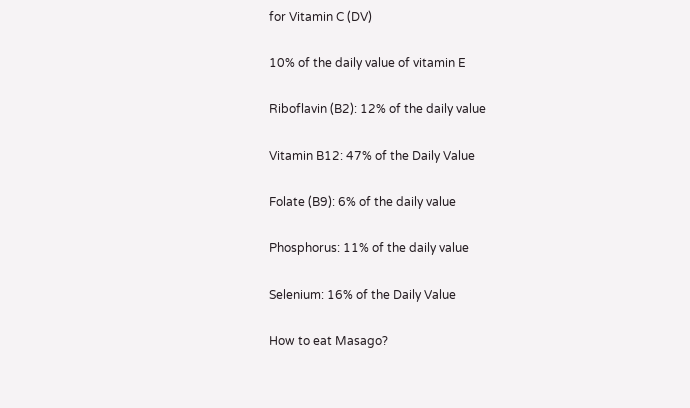for Vitamin C (DV)

10% of the daily value of vitamin E

Riboflavin (B2): 12% of the daily value

Vitamin B12: 47% of the Daily Value

Folate (B9): 6% of the daily value

Phosphorus: 11% of the daily value

Selenium: 16% of the Daily Value

How to eat Masago?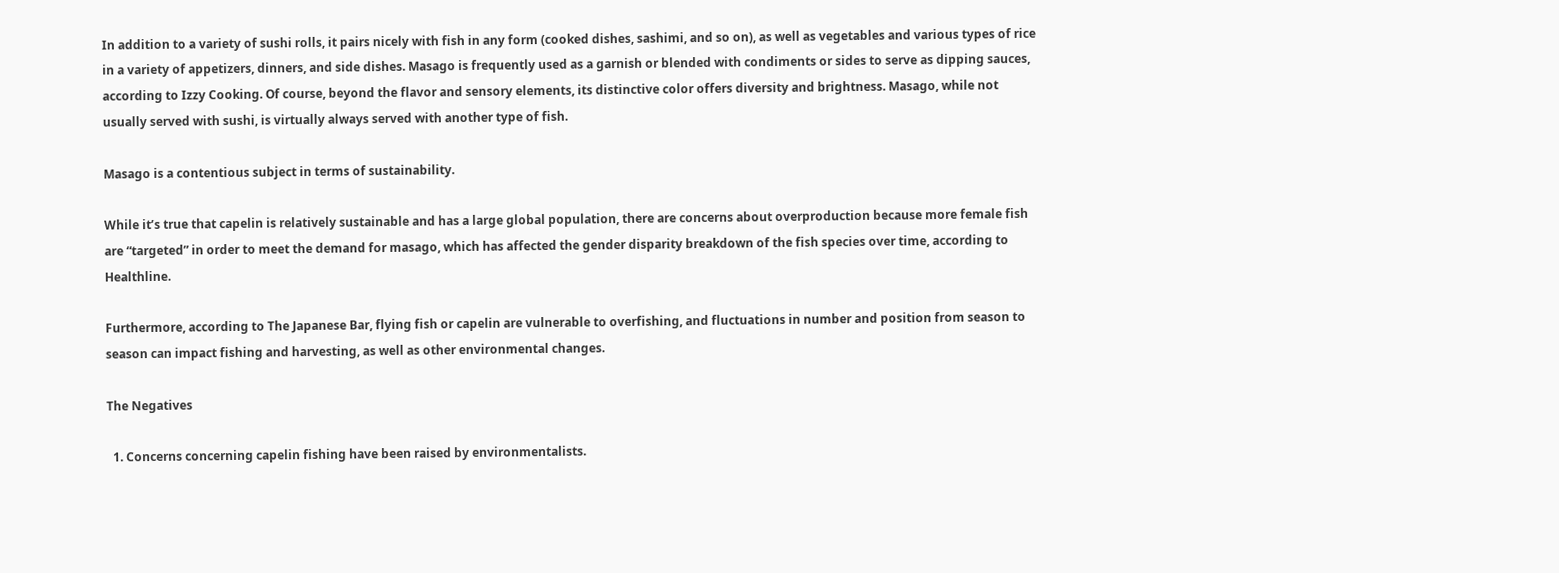In addition to a variety of sushi rolls, it pairs nicely with fish in any form (cooked dishes, sashimi, and so on), as well as vegetables and various types of rice in a variety of appetizers, dinners, and side dishes. Masago is frequently used as a garnish or blended with condiments or sides to serve as dipping sauces, according to Izzy Cooking. Of course, beyond the flavor and sensory elements, its distinctive color offers diversity and brightness. Masago, while not usually served with sushi, is virtually always served with another type of fish.

Masago is a contentious subject in terms of sustainability.

While it’s true that capelin is relatively sustainable and has a large global population, there are concerns about overproduction because more female fish are “targeted” in order to meet the demand for masago, which has affected the gender disparity breakdown of the fish species over time, according to Healthline.

Furthermore, according to The Japanese Bar, flying fish or capelin are vulnerable to overfishing, and fluctuations in number and position from season to season can impact fishing and harvesting, as well as other environmental changes.

The Negatives

  1. Concerns concerning capelin fishing have been raised by environmentalists.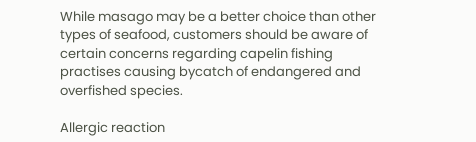While masago may be a better choice than other types of seafood, customers should be aware of certain concerns regarding capelin fishing practises causing bycatch of endangered and overfished species.

Allergic reaction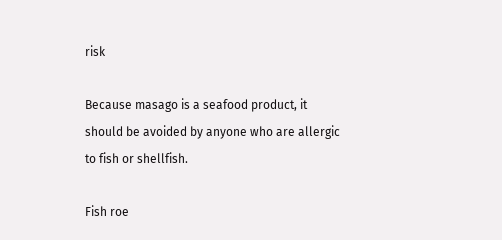risk

Because masago is a seafood product, it should be avoided by anyone who are allergic to fish or shellfish.

Fish roe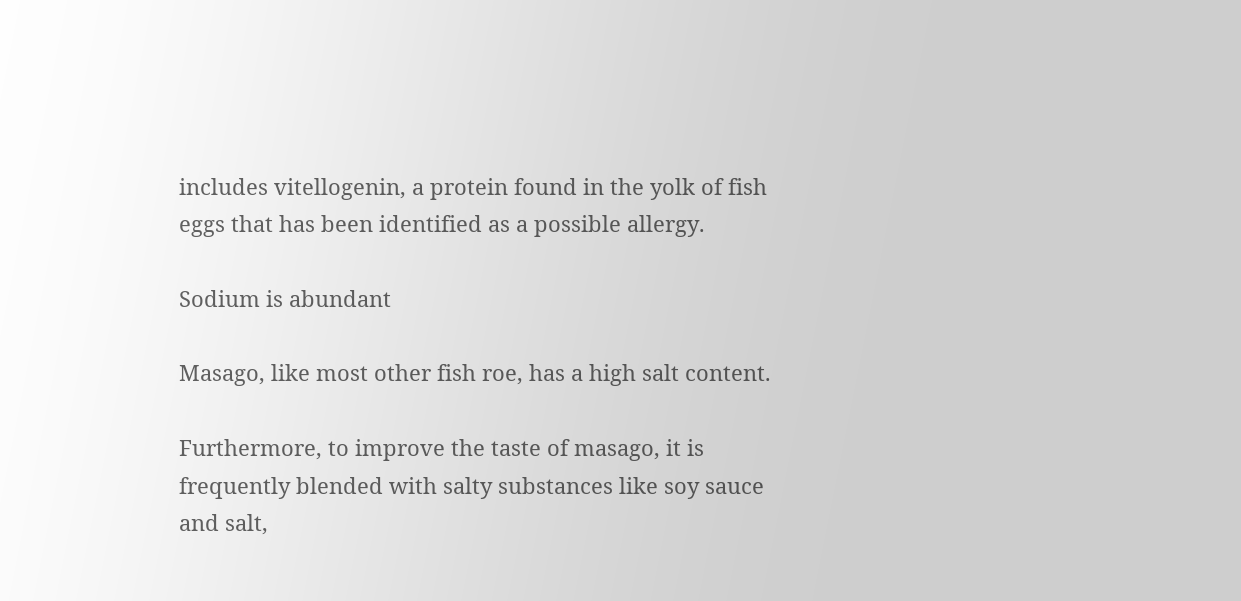includes vitellogenin, a protein found in the yolk of fish eggs that has been identified as a possible allergy.

Sodium is abundant

Masago, like most other fish roe, has a high salt content.

Furthermore, to improve the taste of masago, it is frequently blended with salty substances like soy sauce and salt,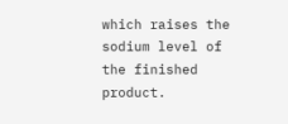which raises the sodium level of the finished product.